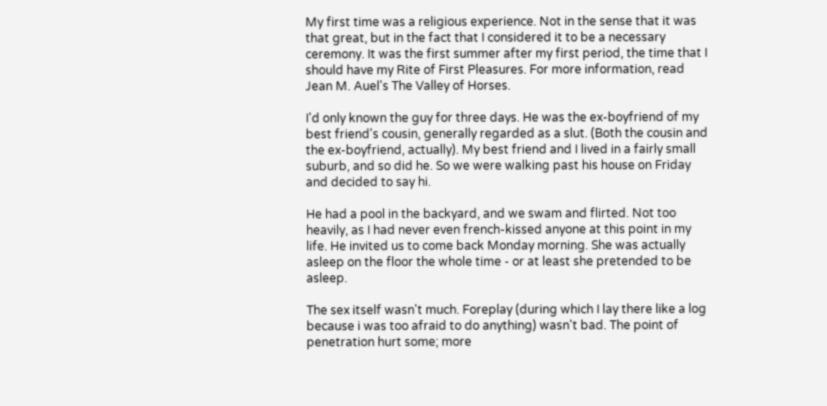My first time was a religious experience. Not in the sense that it was that great, but in the fact that I considered it to be a necessary ceremony. It was the first summer after my first period, the time that I should have my Rite of First Pleasures. For more information, read Jean M. Auel's The Valley of Horses.

I'd only known the guy for three days. He was the ex-boyfriend of my best friend's cousin, generally regarded as a slut. (Both the cousin and the ex-boyfriend, actually). My best friend and I lived in a fairly small suburb, and so did he. So we were walking past his house on Friday and decided to say hi.

He had a pool in the backyard, and we swam and flirted. Not too heavily, as I had never even french-kissed anyone at this point in my life. He invited us to come back Monday morning. She was actually asleep on the floor the whole time - or at least she pretended to be asleep.

The sex itself wasn't much. Foreplay (during which I lay there like a log because i was too afraid to do anything) wasn't bad. The point of penetration hurt some; more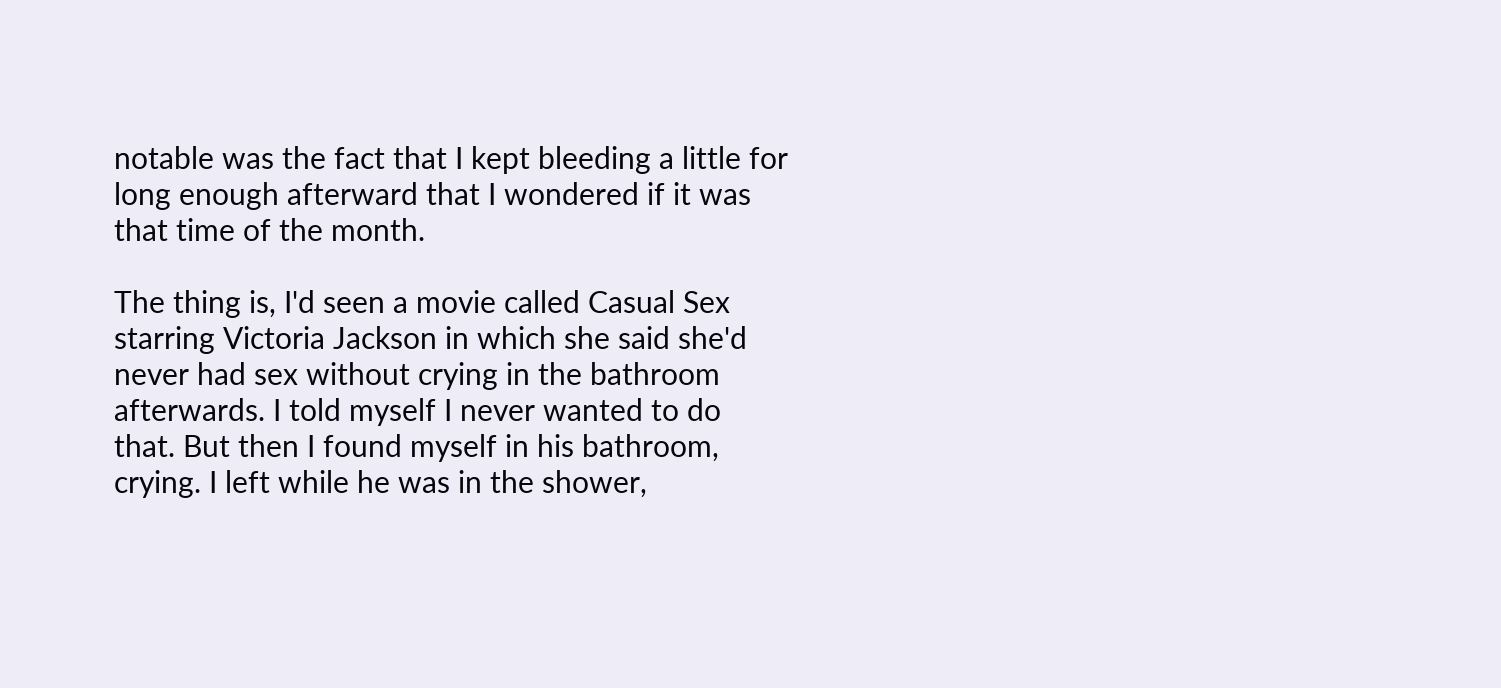notable was the fact that I kept bleeding a little for long enough afterward that I wondered if it was that time of the month.

The thing is, I'd seen a movie called Casual Sex starring Victoria Jackson in which she said she'd never had sex without crying in the bathroom afterwards. I told myself I never wanted to do that. But then I found myself in his bathroom, crying. I left while he was in the shower,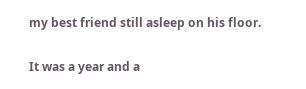my best friend still asleep on his floor.

It was a year and a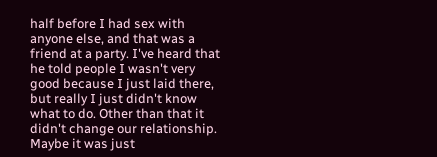half before I had sex with anyone else, and that was a friend at a party. I've heard that he told people I wasn't very good because I just laid there, but really I just didn't know what to do. Other than that it didn't change our relationship. Maybe it was just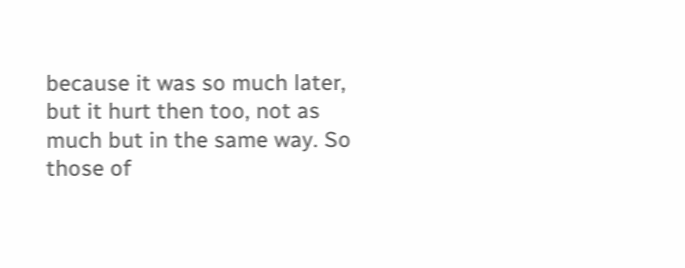because it was so much later, but it hurt then too, not as much but in the same way. So those of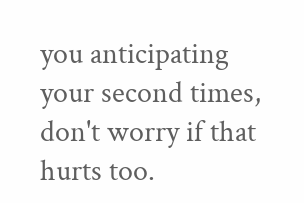you anticipating your second times, don't worry if that hurts too.